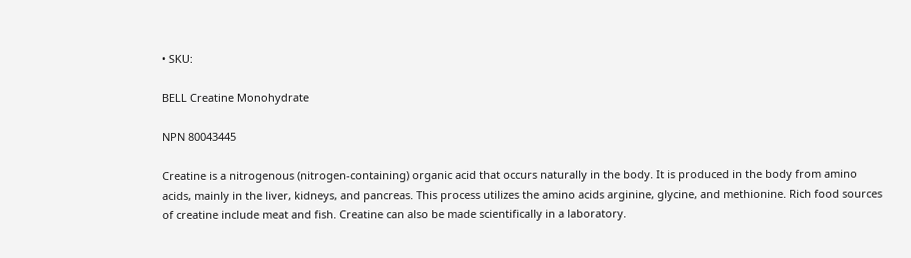• SKU:

BELL Creatine Monohydrate

NPN 80043445

Creatine is a nitrogenous (nitrogen-containing) organic acid that occurs naturally in the body. It is produced in the body from amino acids, mainly in the liver, kidneys, and pancreas. This process utilizes the amino acids arginine, glycine, and methionine. Rich food sources of creatine include meat and fish. Creatine can also be made scientifically in a laboratory.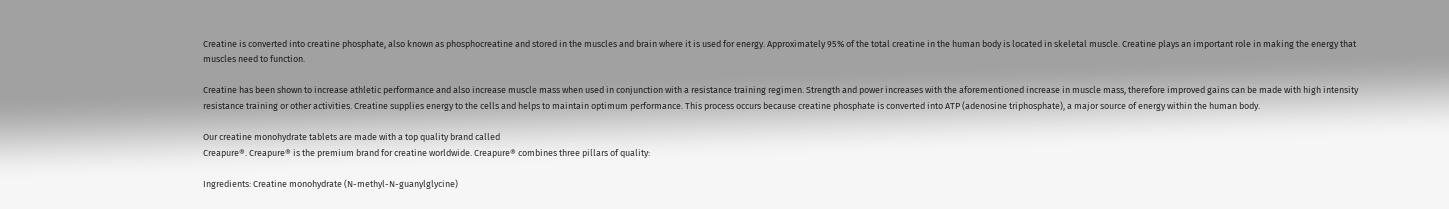Creatine is converted into creatine phosphate, also known as phosphocreatine and stored in the muscles and brain where it is used for energy. Approximately 95% of the total creatine in the human body is located in skeletal muscle. Creatine plays an important role in making the energy that muscles need to function.

Creatine has been shown to increase athletic performance and also increase muscle mass when used in conjunction with a resistance training regimen. Strength and power increases with the aforementioned increase in muscle mass, therefore improved gains can be made with high intensity resistance training or other activities. Creatine supplies energy to the cells and helps to maintain optimum performance. This process occurs because creatine phosphate is converted into ATP (adenosine triphosphate), a major source of energy within the human body.

Our creatine monohydrate tablets are made with a top quality brand called
Creapure®. Creapure® is the premium brand for creatine worldwide. Creapure® combines three pillars of quality:

Ingredients: Creatine monohydrate (N-methyl-N-guanylglycine)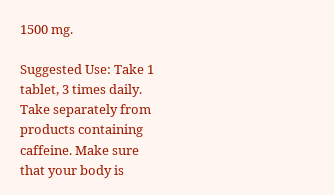1500 mg.

Suggested Use: Take 1 tablet, 3 times daily. Take separately from products containing caffeine. Make sure that your body is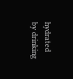hydrated by drinking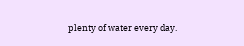plenty of water every day.